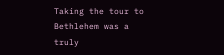Taking the tour to Bethlehem was a truly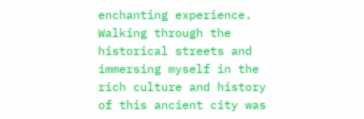enchanting experience. Walking through the historical streets and immersing myself in the rich culture and history of this ancient city was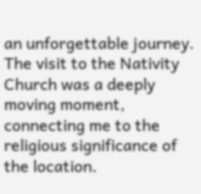an unforgettable journey. The visit to the Nativity Church was a deeply moving moment, connecting me to the religious significance of the location.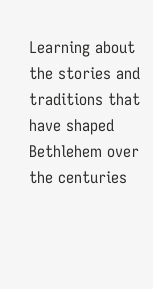Learning about the stories and traditions that have shaped Bethlehem over the centuries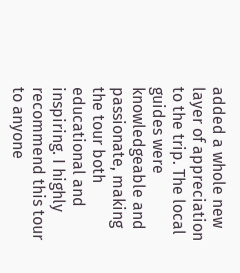added a whole new layer of appreciation to the trip. The local guides were knowledgeable and passionate, making the tour both educational and inspiring. I highly recommend this tour to anyone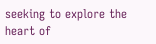seeking to explore the heart of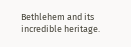Bethlehem and its incredible heritage.